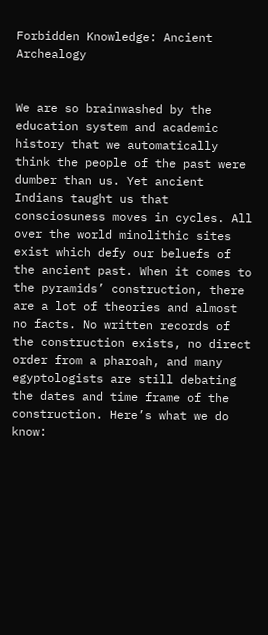Forbidden Knowledge: Ancient Archealogy


We are so brainwashed by the education system and academic history that we automatically think the people of the past were dumber than us. Yet ancient Indians taught us that consciosuness moves in cycles. All over the world minolithic sites exist which defy our beluefs of the ancient past. When it comes to the pyramids’ construction, there are a lot of theories and almost no facts. No written records of the construction exists, no direct order from a pharoah, and many egyptologists are still debating the dates and time frame of the construction. Here’s what we do know: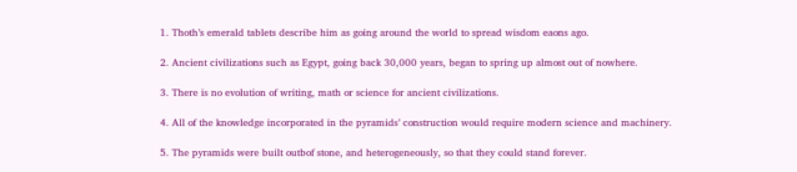1. Thoth’s emerald tablets describe him as going around the world to spread wisdom eaons ago.

2. Ancient civilizations such as Egypt, going back 30,000 years, began to spring up almost out of nowhere.

3. There is no evolution of writing, math or science for ancient civilizations.

4. All of the knowledge incorporated in the pyramids’ construction would require modern science and machinery.

5. The pyramids were built outbof stone, and heterogeneously, so that they could stand forever.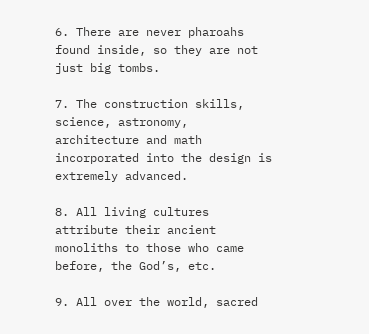6. There are never pharoahs found inside, so they are not just big tombs.

7. The construction skills, science, astronomy, architecture and math incorporated into the design is extremely advanced.

8. All living cultures attribute their ancient monoliths to those who came before, the God’s, etc.

9. All over the world, sacred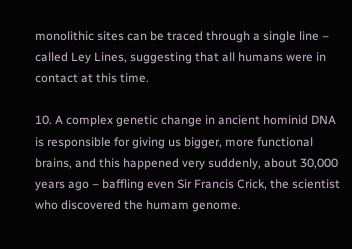monolithic sites can be traced through a single line – called Ley Lines, suggesting that all humans were in contact at this time.

10. A complex genetic change in ancient hominid DNA is responsible for giving us bigger, more functional brains, and this happened very suddenly, about 30,000 years ago – baffling even Sir Francis Crick, the scientist who discovered the humam genome.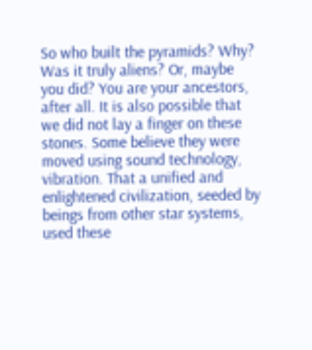So who built the pyramids? Why? Was it truly aliens? Or, maybe you did? You are your ancestors, after all. It is also possible that we did not lay a finger on these stones. Some believe they were moved using sound technology, vibration. That a unified and enlightened civilization, seeded by beings from other star systems, used these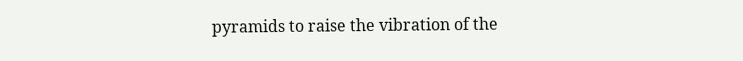pyramids to raise the vibration of the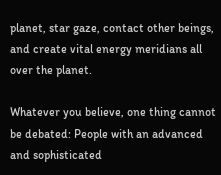planet, star gaze, contact other beings, and create vital energy meridians all over the planet.

Whatever you believe, one thing cannot be debated: People with an advanced and sophisticated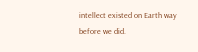intellect existed on Earth way before we did.